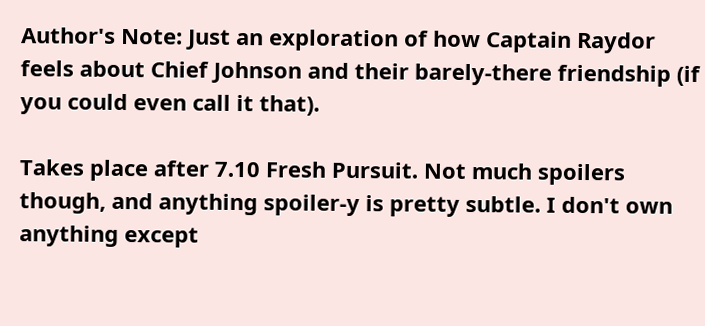Author's Note: Just an exploration of how Captain Raydor feels about Chief Johnson and their barely-there friendship (if you could even call it that).

Takes place after 7.10 Fresh Pursuit. Not much spoilers though, and anything spoiler-y is pretty subtle. I don't own anything except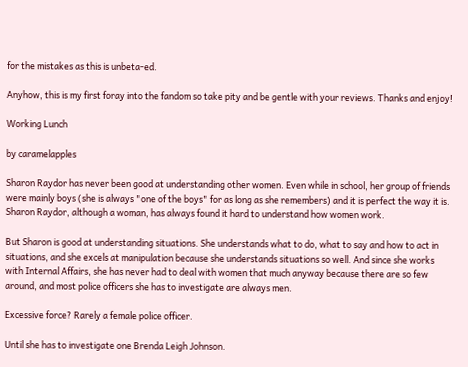for the mistakes as this is unbeta-ed.

Anyhow, this is my first foray into the fandom so take pity and be gentle with your reviews. Thanks and enjoy!

Working Lunch

by caramelapples

Sharon Raydor has never been good at understanding other women. Even while in school, her group of friends were mainly boys (she is always "one of the boys" for as long as she remembers) and it is perfect the way it is. Sharon Raydor, although a woman, has always found it hard to understand how women work.

But Sharon is good at understanding situations. She understands what to do, what to say and how to act in situations, and she excels at manipulation because she understands situations so well. And since she works with Internal Affairs, she has never had to deal with women that much anyway because there are so few around, and most police officers she has to investigate are always men.

Excessive force? Rarely a female police officer.

Until she has to investigate one Brenda Leigh Johnson.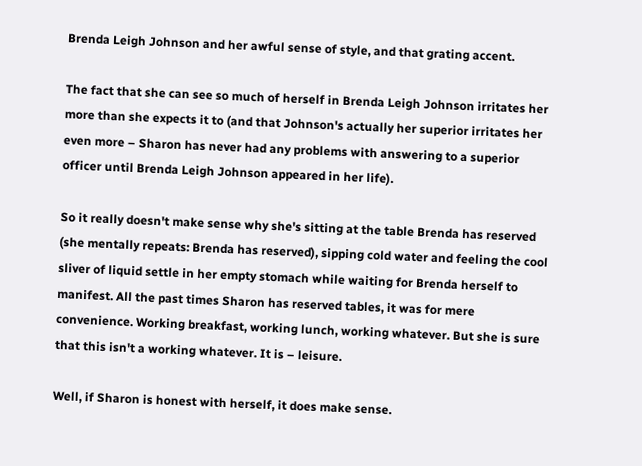Brenda Leigh Johnson and her awful sense of style, and that grating accent.

The fact that she can see so much of herself in Brenda Leigh Johnson irritates her more than she expects it to (and that Johnson's actually her superior irritates her even more – Sharon has never had any problems with answering to a superior officer until Brenda Leigh Johnson appeared in her life).

So it really doesn't make sense why she's sitting at the table Brenda has reserved (she mentally repeats: Brenda has reserved), sipping cold water and feeling the cool sliver of liquid settle in her empty stomach while waiting for Brenda herself to manifest. All the past times Sharon has reserved tables, it was for mere convenience. Working breakfast, working lunch, working whatever. But she is sure that this isn't a working whatever. It is – leisure.

Well, if Sharon is honest with herself, it does make sense.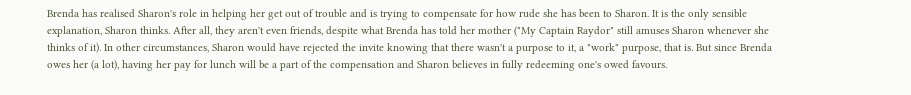Brenda has realised Sharon's role in helping her get out of trouble and is trying to compensate for how rude she has been to Sharon. It is the only sensible explanation, Sharon thinks. After all, they aren't even friends, despite what Brenda has told her mother ("My Captain Raydor" still amuses Sharon whenever she thinks of it). In other circumstances, Sharon would have rejected the invite knowing that there wasn't a purpose to it, a "work" purpose, that is. But since Brenda owes her (a lot), having her pay for lunch will be a part of the compensation and Sharon believes in fully redeeming one's owed favours.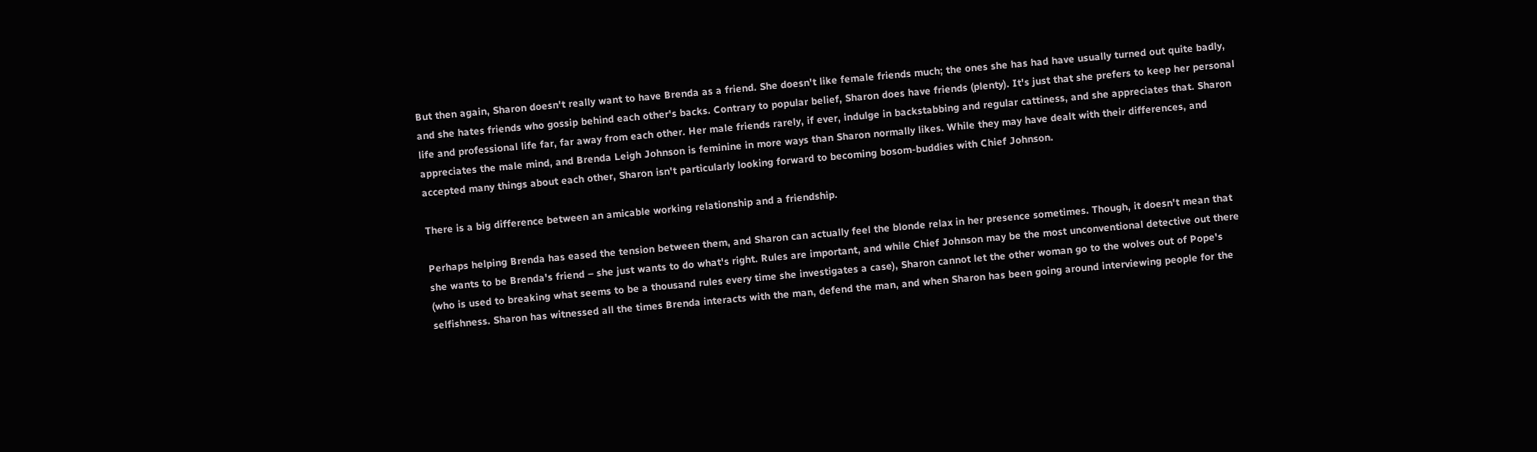But then again, Sharon doesn't really want to have Brenda as a friend. She doesn't like female friends much; the ones she has had have usually turned out quite badly, and she hates friends who gossip behind each other's backs. Contrary to popular belief, Sharon does have friends (plenty). It's just that she prefers to keep her personal life and professional life far, far away from each other. Her male friends rarely, if ever, indulge in backstabbing and regular cattiness, and she appreciates that. Sharon appreciates the male mind, and Brenda Leigh Johnson is feminine in more ways than Sharon normally likes. While they may have dealt with their differences, and accepted many things about each other, Sharon isn't particularly looking forward to becoming bosom-buddies with Chief Johnson.

There is a big difference between an amicable working relationship and a friendship.

Perhaps helping Brenda has eased the tension between them, and Sharon can actually feel the blonde relax in her presence sometimes. Though, it doesn't mean that she wants to be Brenda's friend – she just wants to do what's right. Rules are important, and while Chief Johnson may be the most unconventional detective out there (who is used to breaking what seems to be a thousand rules every time she investigates a case), Sharon cannot let the other woman go to the wolves out of Pope's selfishness. Sharon has witnessed all the times Brenda interacts with the man, defend the man, and when Sharon has been going around interviewing people for the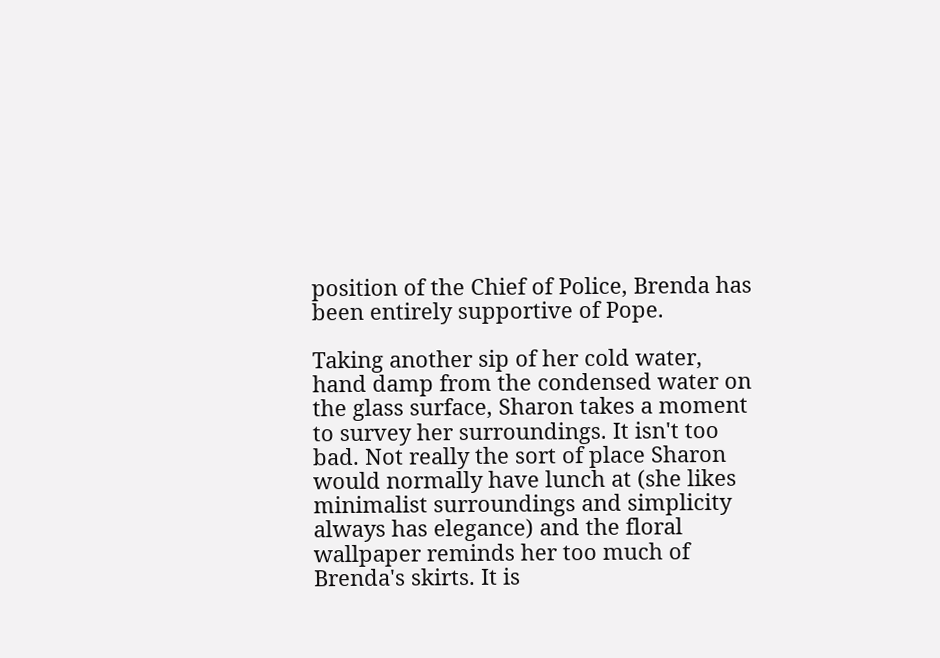position of the Chief of Police, Brenda has been entirely supportive of Pope.

Taking another sip of her cold water, hand damp from the condensed water on the glass surface, Sharon takes a moment to survey her surroundings. It isn't too bad. Not really the sort of place Sharon would normally have lunch at (she likes minimalist surroundings and simplicity always has elegance) and the floral wallpaper reminds her too much of Brenda's skirts. It is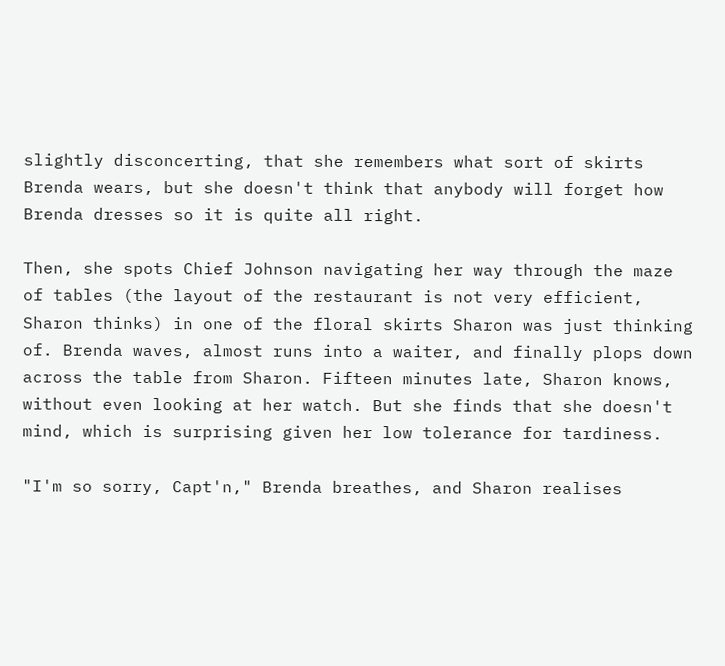slightly disconcerting, that she remembers what sort of skirts Brenda wears, but she doesn't think that anybody will forget how Brenda dresses so it is quite all right.

Then, she spots Chief Johnson navigating her way through the maze of tables (the layout of the restaurant is not very efficient, Sharon thinks) in one of the floral skirts Sharon was just thinking of. Brenda waves, almost runs into a waiter, and finally plops down across the table from Sharon. Fifteen minutes late, Sharon knows, without even looking at her watch. But she finds that she doesn't mind, which is surprising given her low tolerance for tardiness.

"I'm so sorry, Capt'n," Brenda breathes, and Sharon realises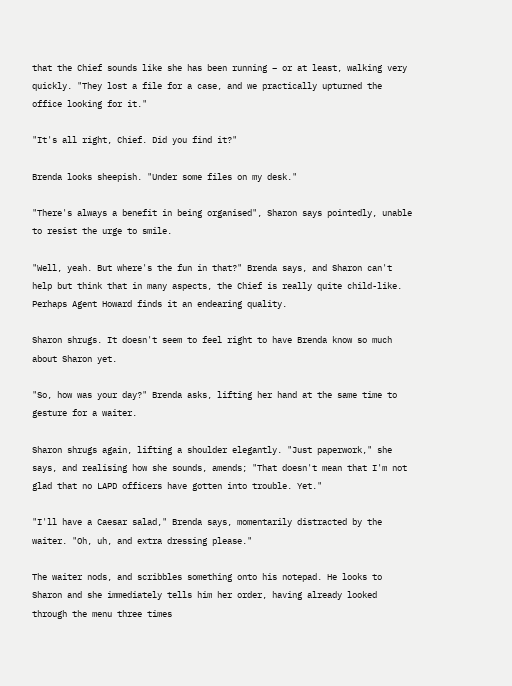that the Chief sounds like she has been running – or at least, walking very quickly. "They lost a file for a case, and we practically upturned the office looking for it."

"It's all right, Chief. Did you find it?"

Brenda looks sheepish. "Under some files on my desk."

"There's always a benefit in being organised", Sharon says pointedly, unable to resist the urge to smile.

"Well, yeah. But where's the fun in that?" Brenda says, and Sharon can't help but think that in many aspects, the Chief is really quite child-like. Perhaps Agent Howard finds it an endearing quality.

Sharon shrugs. It doesn't seem to feel right to have Brenda know so much about Sharon yet.

"So, how was your day?" Brenda asks, lifting her hand at the same time to gesture for a waiter.

Sharon shrugs again, lifting a shoulder elegantly. "Just paperwork," she says, and realising how she sounds, amends; "That doesn't mean that I'm not glad that no LAPD officers have gotten into trouble. Yet."

"I'll have a Caesar salad," Brenda says, momentarily distracted by the waiter. "Oh, uh, and extra dressing please."

The waiter nods, and scribbles something onto his notepad. He looks to Sharon and she immediately tells him her order, having already looked through the menu three times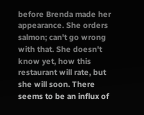before Brenda made her appearance. She orders salmon; can't go wrong with that. She doesn't know yet, how this restaurant will rate, but she will soon. There seems to be an influx of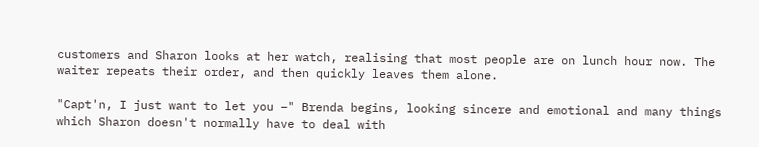customers and Sharon looks at her watch, realising that most people are on lunch hour now. The waiter repeats their order, and then quickly leaves them alone.

"Capt'n, I just want to let you –" Brenda begins, looking sincere and emotional and many things which Sharon doesn't normally have to deal with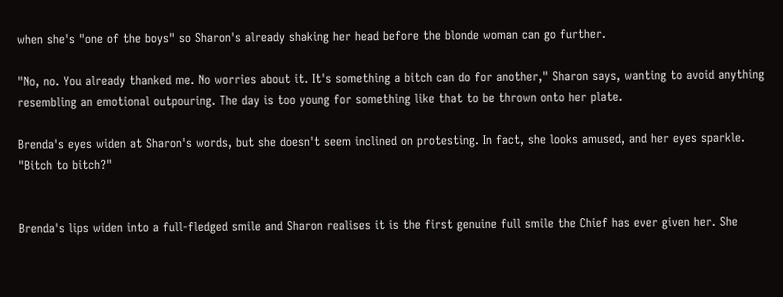when she's "one of the boys" so Sharon's already shaking her head before the blonde woman can go further.

"No, no. You already thanked me. No worries about it. It's something a bitch can do for another," Sharon says, wanting to avoid anything resembling an emotional outpouring. The day is too young for something like that to be thrown onto her plate.

Brenda's eyes widen at Sharon's words, but she doesn't seem inclined on protesting. In fact, she looks amused, and her eyes sparkle. "Bitch to bitch?"


Brenda's lips widen into a full-fledged smile and Sharon realises it is the first genuine full smile the Chief has ever given her. She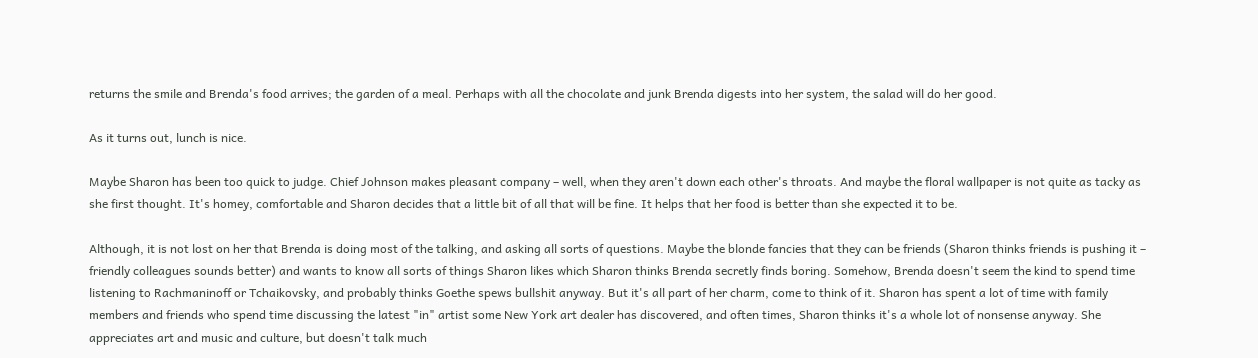returns the smile and Brenda's food arrives; the garden of a meal. Perhaps with all the chocolate and junk Brenda digests into her system, the salad will do her good.

As it turns out, lunch is nice.

Maybe Sharon has been too quick to judge. Chief Johnson makes pleasant company – well, when they aren't down each other's throats. And maybe the floral wallpaper is not quite as tacky as she first thought. It's homey, comfortable and Sharon decides that a little bit of all that will be fine. It helps that her food is better than she expected it to be.

Although, it is not lost on her that Brenda is doing most of the talking, and asking all sorts of questions. Maybe the blonde fancies that they can be friends (Sharon thinks friends is pushing it – friendly colleagues sounds better) and wants to know all sorts of things Sharon likes which Sharon thinks Brenda secretly finds boring. Somehow, Brenda doesn't seem the kind to spend time listening to Rachmaninoff or Tchaikovsky, and probably thinks Goethe spews bullshit anyway. But it's all part of her charm, come to think of it. Sharon has spent a lot of time with family members and friends who spend time discussing the latest "in" artist some New York art dealer has discovered, and often times, Sharon thinks it's a whole lot of nonsense anyway. She appreciates art and music and culture, but doesn't talk much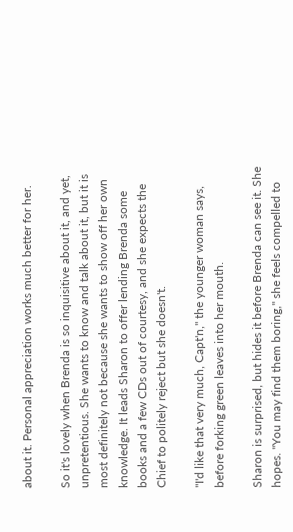about it. Personal appreciation works much better for her.

So it's lovely when Brenda is so inquisitive about it, and yet, unpretentious. She wants to know and talk about it, but it is most definitely not because she wants to show off her own knowledge. It leads Sharon to offer lending Brenda some books and a few CDs out of courtesy, and she expects the Chief to politely reject but she doesn't.

"I'd like that very much, Capt'n," the younger woman says, before forking green leaves into her mouth.

Sharon is surprised, but hides it before Brenda can see it. She hopes. "You may find them boring," she feels compelled to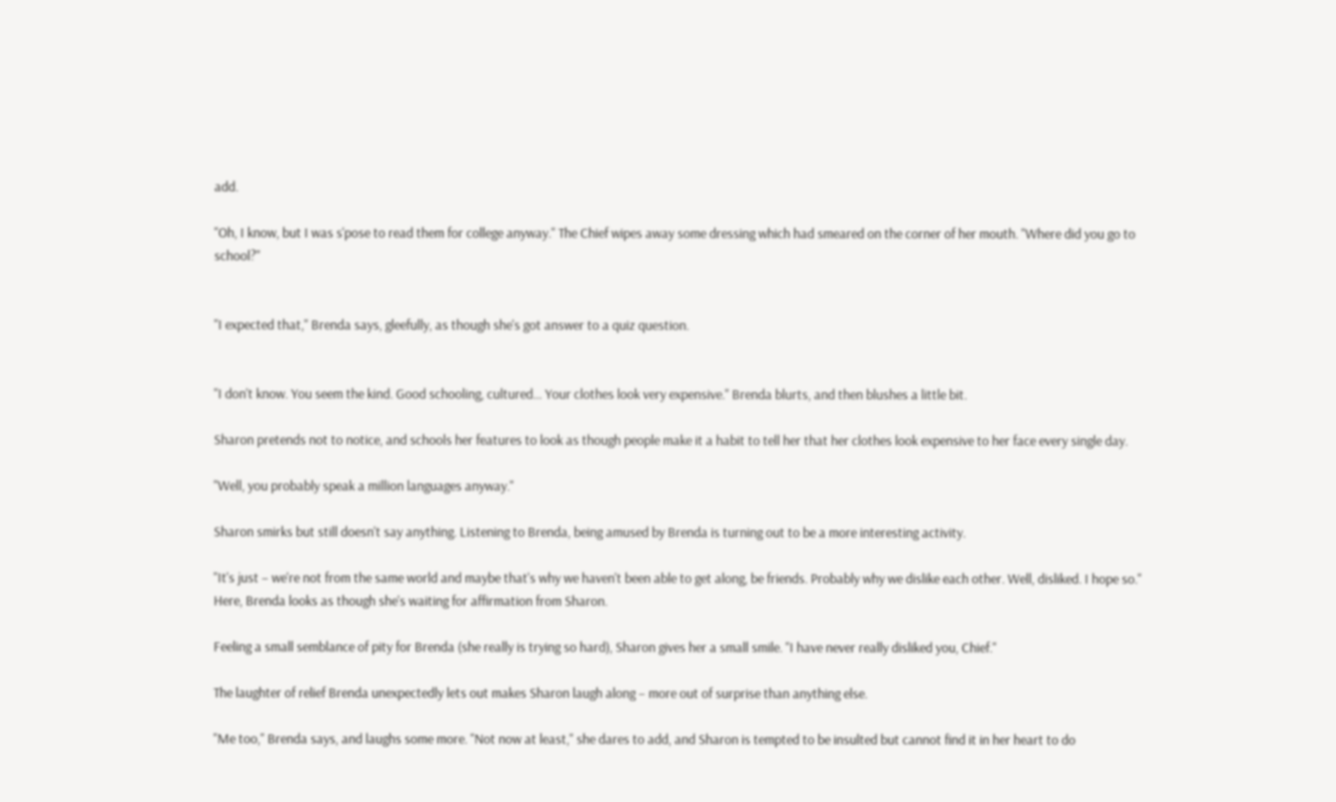add.

"Oh, I know, but I was s'pose to read them for college anyway." The Chief wipes away some dressing which had smeared on the corner of her mouth. "Where did you go to school?"


"I expected that," Brenda says, gleefully, as though she's got answer to a quiz question.


"I don't know. You seem the kind. Good schooling, cultured… Your clothes look very expensive." Brenda blurts, and then blushes a little bit.

Sharon pretends not to notice, and schools her features to look as though people make it a habit to tell her that her clothes look expensive to her face every single day.

"Well, you probably speak a million languages anyway."

Sharon smirks but still doesn't say anything. Listening to Brenda, being amused by Brenda is turning out to be a more interesting activity.

"It's just – we're not from the same world and maybe that's why we haven't been able to get along, be friends. Probably why we dislike each other. Well, disliked. I hope so." Here, Brenda looks as though she's waiting for affirmation from Sharon.

Feeling a small semblance of pity for Brenda (she really is trying so hard), Sharon gives her a small smile. "I have never really disliked you, Chief."

The laughter of relief Brenda unexpectedly lets out makes Sharon laugh along – more out of surprise than anything else.

"Me too," Brenda says, and laughs some more. "Not now at least," she dares to add, and Sharon is tempted to be insulted but cannot find it in her heart to do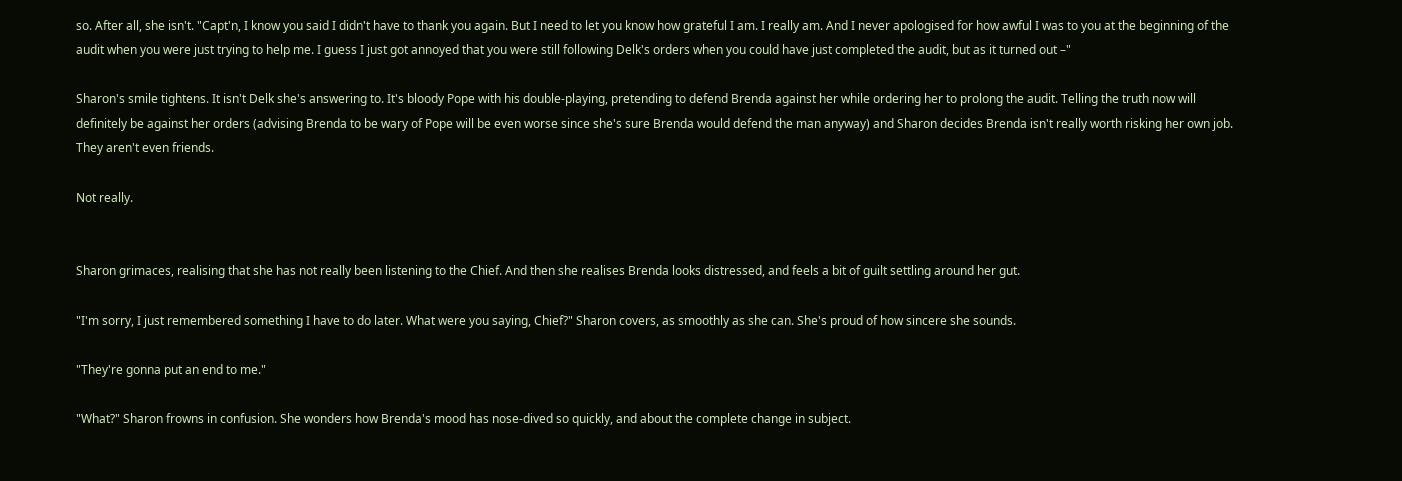so. After all, she isn't. "Capt'n, I know you said I didn't have to thank you again. But I need to let you know how grateful I am. I really am. And I never apologised for how awful I was to you at the beginning of the audit when you were just trying to help me. I guess I just got annoyed that you were still following Delk's orders when you could have just completed the audit, but as it turned out –"

Sharon's smile tightens. It isn't Delk she's answering to. It's bloody Pope with his double-playing, pretending to defend Brenda against her while ordering her to prolong the audit. Telling the truth now will definitely be against her orders (advising Brenda to be wary of Pope will be even worse since she's sure Brenda would defend the man anyway) and Sharon decides Brenda isn't really worth risking her own job. They aren't even friends.

Not really.


Sharon grimaces, realising that she has not really been listening to the Chief. And then she realises Brenda looks distressed, and feels a bit of guilt settling around her gut.

"I'm sorry, I just remembered something I have to do later. What were you saying, Chief?" Sharon covers, as smoothly as she can. She's proud of how sincere she sounds.

"They're gonna put an end to me."

"What?" Sharon frowns in confusion. She wonders how Brenda's mood has nose-dived so quickly, and about the complete change in subject.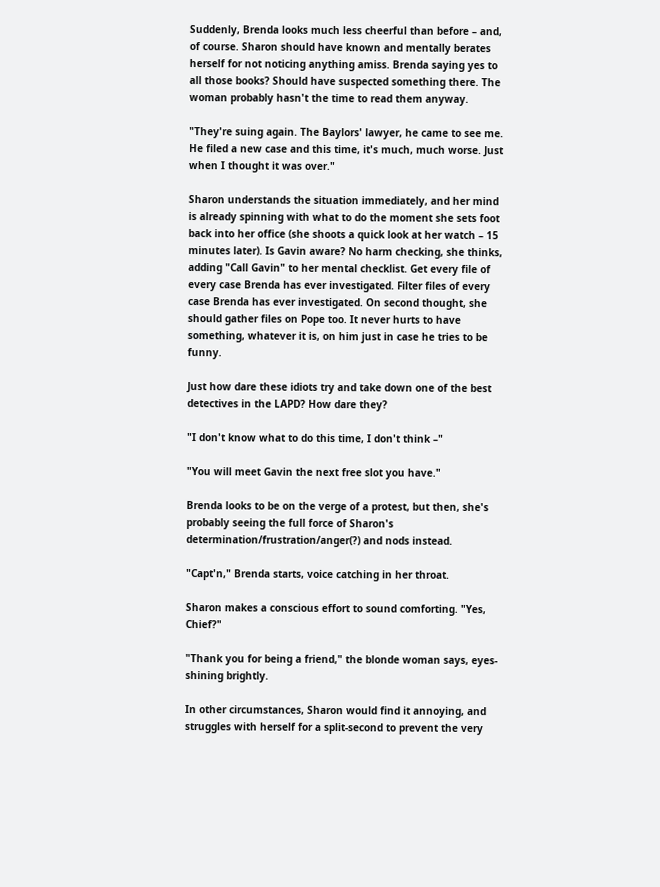Suddenly, Brenda looks much less cheerful than before – and, of course. Sharon should have known and mentally berates herself for not noticing anything amiss. Brenda saying yes to all those books? Should have suspected something there. The woman probably hasn't the time to read them anyway.

"They're suing again. The Baylors' lawyer, he came to see me. He filed a new case and this time, it's much, much worse. Just when I thought it was over."

Sharon understands the situation immediately, and her mind is already spinning with what to do the moment she sets foot back into her office (she shoots a quick look at her watch – 15 minutes later). Is Gavin aware? No harm checking, she thinks, adding "Call Gavin" to her mental checklist. Get every file of every case Brenda has ever investigated. Filter files of every case Brenda has ever investigated. On second thought, she should gather files on Pope too. It never hurts to have something, whatever it is, on him just in case he tries to be funny.

Just how dare these idiots try and take down one of the best detectives in the LAPD? How dare they?

"I don't know what to do this time, I don't think –"

"You will meet Gavin the next free slot you have."

Brenda looks to be on the verge of a protest, but then, she's probably seeing the full force of Sharon's determination/frustration/anger(?) and nods instead.

"Capt'n," Brenda starts, voice catching in her throat.

Sharon makes a conscious effort to sound comforting. "Yes, Chief?"

"Thank you for being a friend," the blonde woman says, eyes-shining brightly.

In other circumstances, Sharon would find it annoying, and struggles with herself for a split-second to prevent the very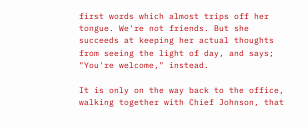first words which almost trips off her tongue. We're not friends. But she succeeds at keeping her actual thoughts from seeing the light of day, and says; "You're welcome," instead.

It is only on the way back to the office, walking together with Chief Johnson, that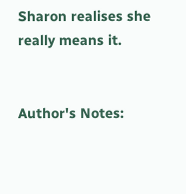Sharon realises she really means it.


Author's Notes: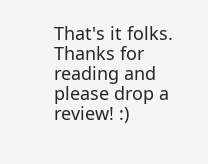That's it folks. Thanks for reading and please drop a review! :)